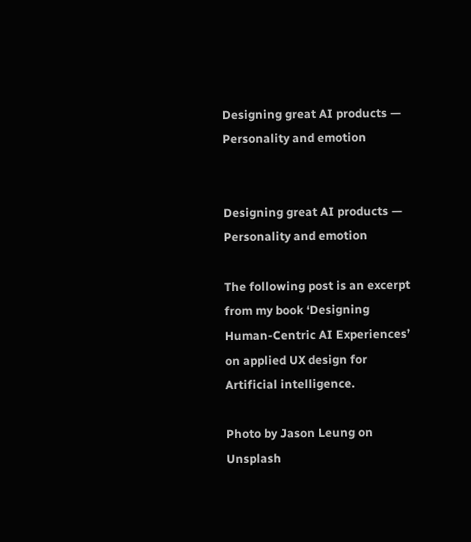Designing great AI products — Personality and emotion


Designing great AI products — Personality and emotion

The following post is an excerpt from my book ‘Designing Human-Centric AI Experiences’ on applied UX design for Artificial intelligence.

Photo by Jason Leung on Unsplash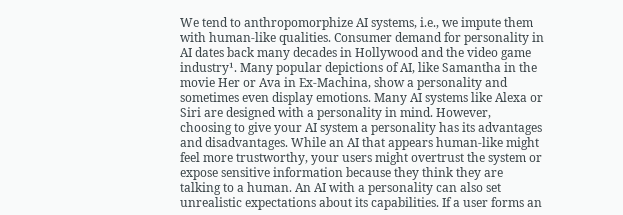We tend to anthropomorphize AI systems, i.e., we impute them with human-like qualities. Consumer demand for personality in AI dates back many decades in Hollywood and the video game industry¹. Many popular depictions of AI, like Samantha in the movie Her or Ava in Ex-Machina, show a personality and sometimes even display emotions. Many AI systems like Alexa or Siri are designed with a personality in mind. However, choosing to give your AI system a personality has its advantages and disadvantages. While an AI that appears human-like might feel more trustworthy, your users might overtrust the system or expose sensitive information because they think they are talking to a human. An AI with a personality can also set unrealistic expectations about its capabilities. If a user forms an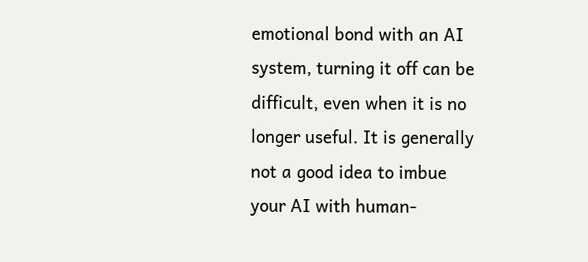emotional bond with an AI system, turning it off can be difficult, even when it is no longer useful. It is generally not a good idea to imbue your AI with human-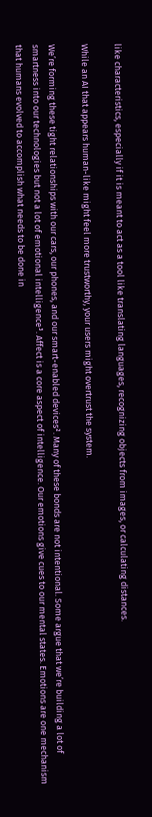like characteristics, especially if it is meant to act as a tool like translating languages, recognizing objects from images, or calculating distances.

While an AI that appears human-like might feel more trustworthy, your users might overtrust the system.

We’re forming these tight relationships with our cars, our phones, and our smart-enabled devices². Many of these bonds are not intentional. Some argue that we’re building a lot of smartness into our technologies but not a lot of emotional intelligence³. Affect is a core aspect of intelligence. Our emotions give cues to our mental states. Emotions are one mechanism that humans evolved to accomplish what needs to be done in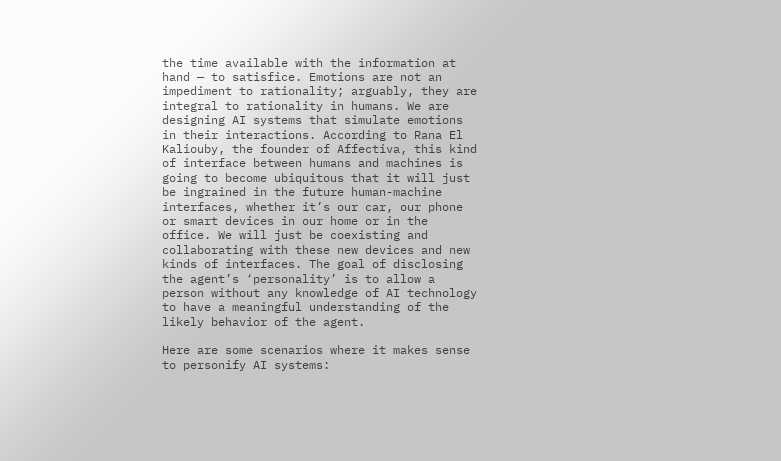the time available with the information at hand — to satisfice. Emotions are not an impediment to rationality; arguably, they are integral to rationality in humans. We are designing AI systems that simulate emotions in their interactions. According to Rana El Kaliouby, the founder of Affectiva, this kind of interface between humans and machines is going to become ubiquitous that it will just be ingrained in the future human-machine interfaces, whether it’s our car, our phone or smart devices in our home or in the office. We will just be coexisting and collaborating with these new devices and new kinds of interfaces. The goal of disclosing the agent’s ‘personality’ is to allow a person without any knowledge of AI technology to have a meaningful understanding of the likely behavior of the agent.

Here are some scenarios where it makes sense to personify AI systems: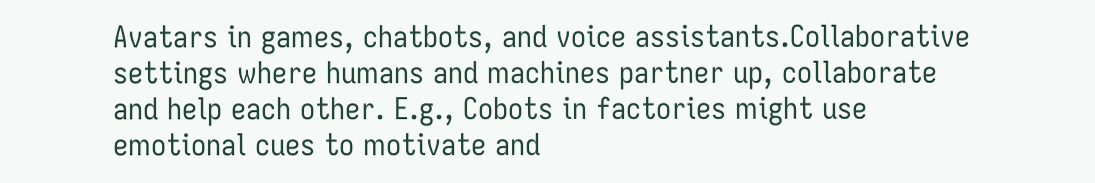Avatars in games, chatbots, and voice assistants.Collaborative settings where humans and machines partner up, collaborate and help each other. E.g., Cobots in factories might use emotional cues to motivate and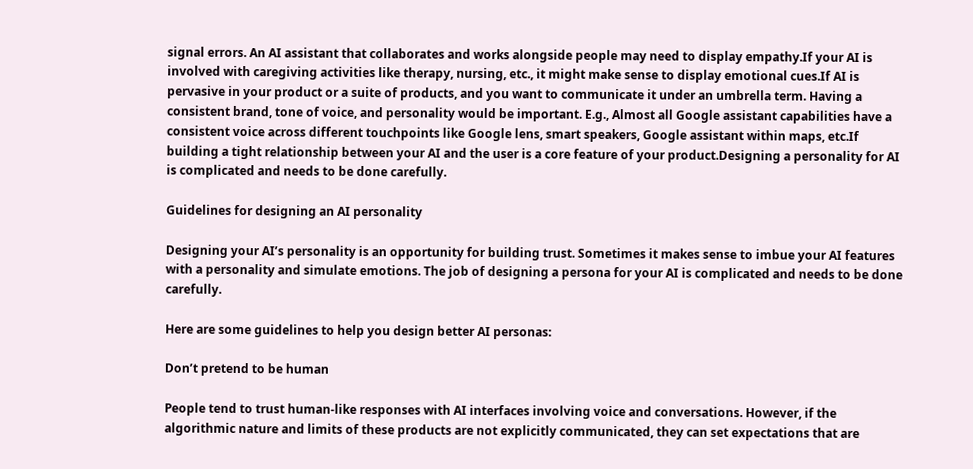signal errors. An AI assistant that collaborates and works alongside people may need to display empathy.If your AI is involved with caregiving activities like therapy, nursing, etc., it might make sense to display emotional cues.If AI is pervasive in your product or a suite of products, and you want to communicate it under an umbrella term. Having a consistent brand, tone of voice, and personality would be important. E.g., Almost all Google assistant capabilities have a consistent voice across different touchpoints like Google lens, smart speakers, Google assistant within maps, etc.If building a tight relationship between your AI and the user is a core feature of your product.Designing a personality for AI is complicated and needs to be done carefully.

Guidelines for designing an AI personality

Designing your AI’s personality is an opportunity for building trust. Sometimes it makes sense to imbue your AI features with a personality and simulate emotions. The job of designing a persona for your AI is complicated and needs to be done carefully.

Here are some guidelines to help you design better AI personas:

Don’t pretend to be human

People tend to trust human-like responses with AI interfaces involving voice and conversations. However, if the algorithmic nature and limits of these products are not explicitly communicated, they can set expectations that are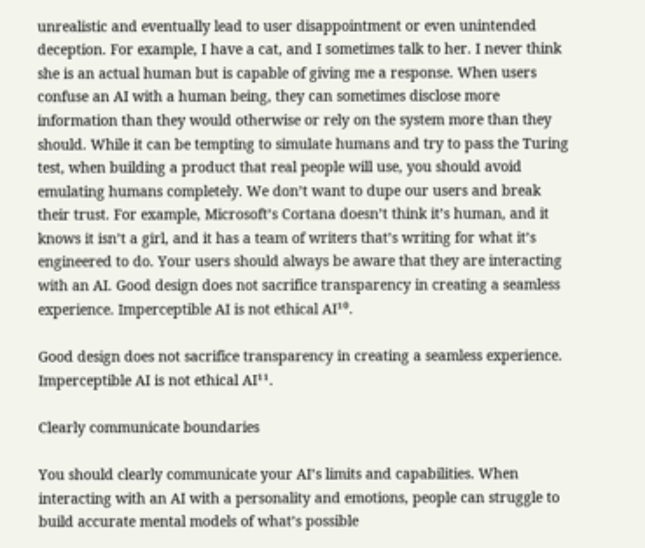unrealistic and eventually lead to user disappointment or even unintended deception. For example, I have a cat, and I sometimes talk to her. I never think she is an actual human but is capable of giving me a response. When users confuse an AI with a human being, they can sometimes disclose more information than they would otherwise or rely on the system more than they should. While it can be tempting to simulate humans and try to pass the Turing test, when building a product that real people will use, you should avoid emulating humans completely. We don’t want to dupe our users and break their trust. For example, Microsoft’s Cortana doesn’t think it’s human, and it knows it isn’t a girl, and it has a team of writers that’s writing for what it’s engineered to do. Your users should always be aware that they are interacting with an AI. Good design does not sacrifice transparency in creating a seamless experience. Imperceptible AI is not ethical AI¹⁰.

Good design does not sacrifice transparency in creating a seamless experience. Imperceptible AI is not ethical AI¹¹.

Clearly communicate boundaries

You should clearly communicate your AI’s limits and capabilities. When interacting with an AI with a personality and emotions, people can struggle to build accurate mental models of what’s possible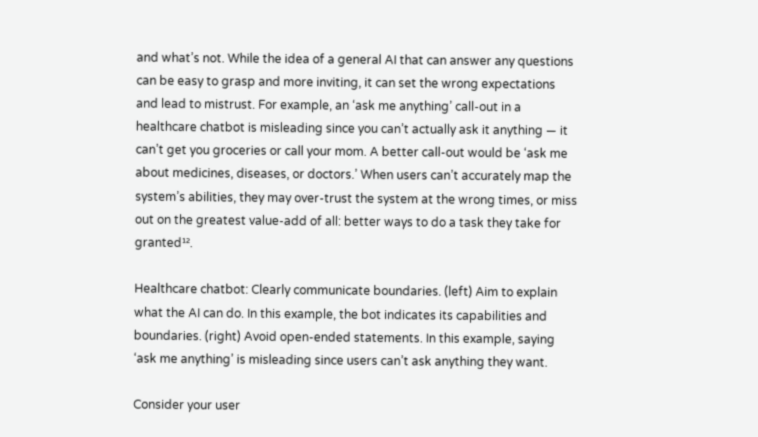and what’s not. While the idea of a general AI that can answer any questions can be easy to grasp and more inviting, it can set the wrong expectations and lead to mistrust. For example, an ‘ask me anything’ call-out in a healthcare chatbot is misleading since you can’t actually ask it anything — it can’t get you groceries or call your mom. A better call-out would be ‘ask me about medicines, diseases, or doctors.’ When users can’t accurately map the system’s abilities, they may over-trust the system at the wrong times, or miss out on the greatest value-add of all: better ways to do a task they take for granted¹².

Healthcare chatbot: Clearly communicate boundaries. (left) Aim to explain what the AI can do. In this example, the bot indicates its capabilities and boundaries. (right) Avoid open-ended statements. In this example, saying ‘ask me anything’ is misleading since users can’t ask anything they want.

Consider your user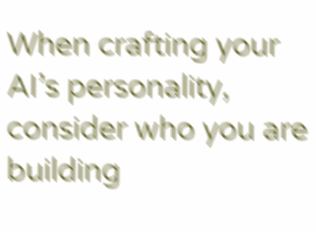When crafting your AI’s personality, consider who you are building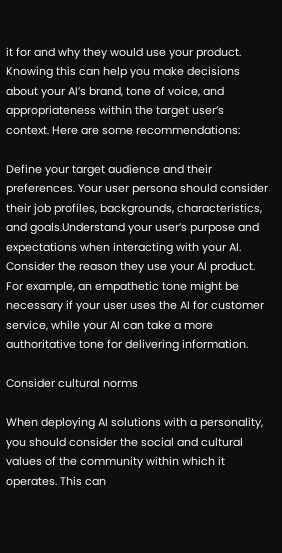it for and why they would use your product. Knowing this can help you make decisions about your AI’s brand, tone of voice, and appropriateness within the target user’s context. Here are some recommendations:

Define your target audience and their preferences. Your user persona should consider their job profiles, backgrounds, characteristics, and goals.Understand your user’s purpose and expectations when interacting with your AI. Consider the reason they use your AI product. For example, an empathetic tone might be necessary if your user uses the AI for customer service, while your AI can take a more authoritative tone for delivering information.

Consider cultural norms

When deploying AI solutions with a personality, you should consider the social and cultural values of the community within which it operates. This can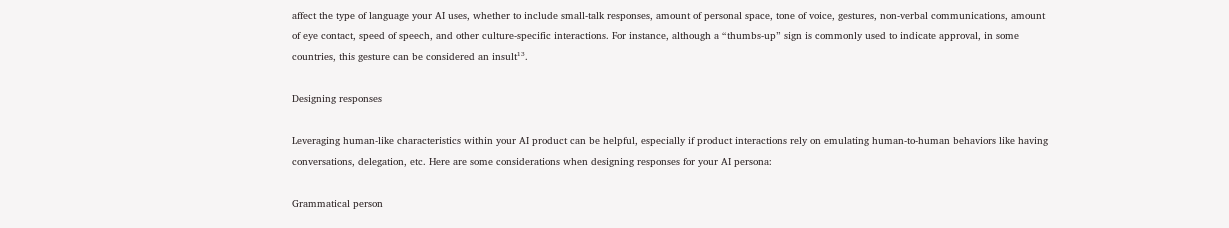affect the type of language your AI uses, whether to include small-talk responses, amount of personal space, tone of voice, gestures, non-verbal communications, amount of eye contact, speed of speech, and other culture-specific interactions. For instance, although a “thumbs-up” sign is commonly used to indicate approval, in some countries, this gesture can be considered an insult¹³.

Designing responses

Leveraging human-like characteristics within your AI product can be helpful, especially if product interactions rely on emulating human-to-human behaviors like having conversations, delegation, etc. Here are some considerations when designing responses for your AI persona:

Grammatical person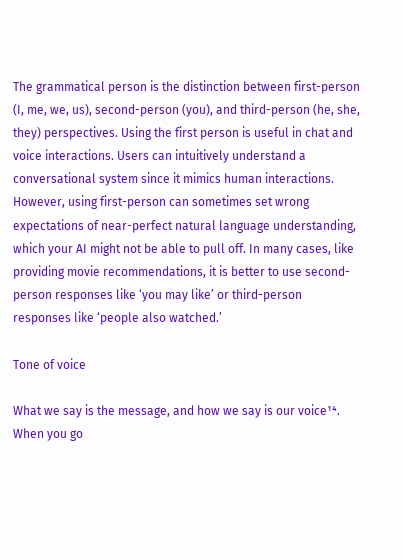The grammatical person is the distinction between first-person (I, me, we, us), second-person (you), and third-person (he, she, they) perspectives. Using the first person is useful in chat and voice interactions. Users can intuitively understand a conversational system since it mimics human interactions. However, using first-person can sometimes set wrong expectations of near-perfect natural language understanding, which your AI might not be able to pull off. In many cases, like providing movie recommendations, it is better to use second-person responses like ‘you may like’ or third-person responses like ‘people also watched.’

Tone of voice

What we say is the message, and how we say is our voice¹⁴. When you go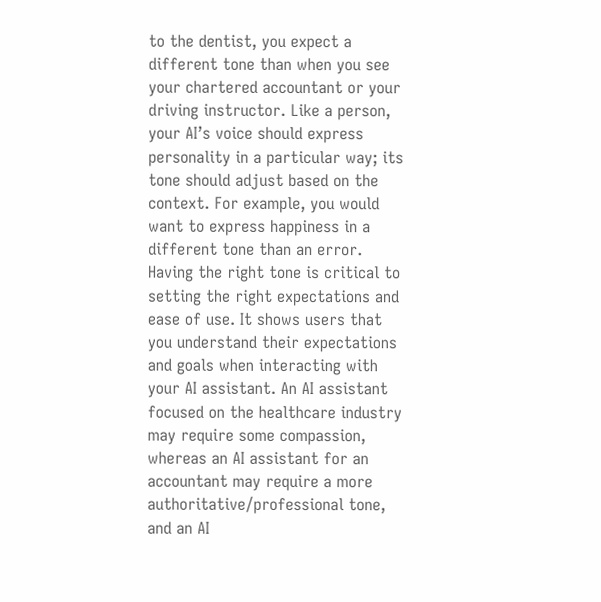to the dentist, you expect a different tone than when you see your chartered accountant or your driving instructor. Like a person, your AI’s voice should express personality in a particular way; its tone should adjust based on the context. For example, you would want to express happiness in a different tone than an error. Having the right tone is critical to setting the right expectations and ease of use. It shows users that you understand their expectations and goals when interacting with your AI assistant. An AI assistant focused on the healthcare industry may require some compassion, whereas an AI assistant for an accountant may require a more authoritative/professional tone, and an AI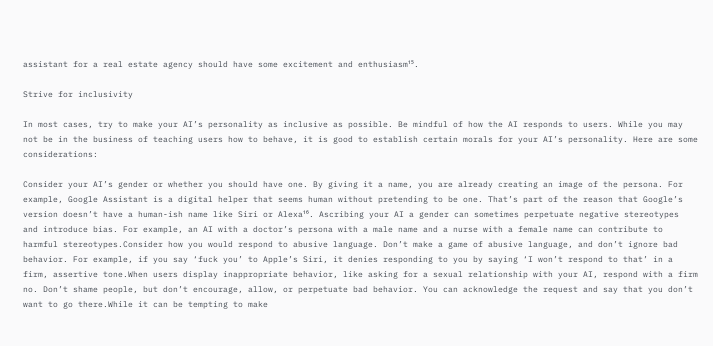assistant for a real estate agency should have some excitement and enthusiasm¹⁵.

Strive for inclusivity

In most cases, try to make your AI’s personality as inclusive as possible. Be mindful of how the AI responds to users. While you may not be in the business of teaching users how to behave, it is good to establish certain morals for your AI’s personality. Here are some considerations:

Consider your AI’s gender or whether you should have one. By giving it a name, you are already creating an image of the persona. For example, Google Assistant is a digital helper that seems human without pretending to be one. That’s part of the reason that Google’s version doesn’t have a human-ish name like Siri or Alexa¹⁶. Ascribing your AI a gender can sometimes perpetuate negative stereotypes and introduce bias. For example, an AI with a doctor’s persona with a male name and a nurse with a female name can contribute to harmful stereotypes.Consider how you would respond to abusive language. Don’t make a game of abusive language, and don’t ignore bad behavior. For example, if you say ‘fuck you’ to Apple’s Siri, it denies responding to you by saying ‘I won’t respond to that’ in a firm, assertive tone.When users display inappropriate behavior, like asking for a sexual relationship with your AI, respond with a firm no. Don’t shame people, but don’t encourage, allow, or perpetuate bad behavior. You can acknowledge the request and say that you don’t want to go there.While it can be tempting to make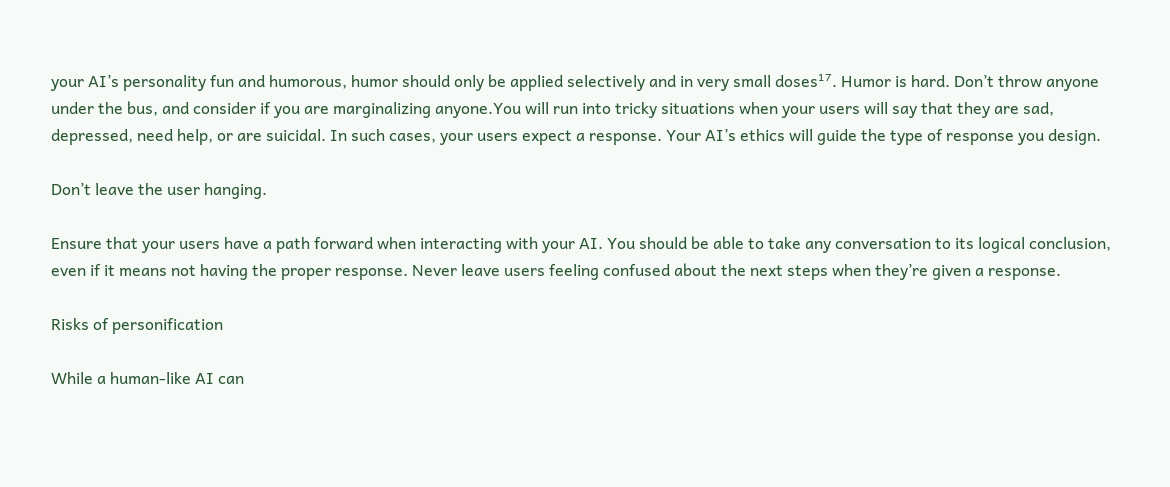your AI’s personality fun and humorous, humor should only be applied selectively and in very small doses¹⁷. Humor is hard. Don’t throw anyone under the bus, and consider if you are marginalizing anyone.You will run into tricky situations when your users will say that they are sad, depressed, need help, or are suicidal. In such cases, your users expect a response. Your AI’s ethics will guide the type of response you design.

Don’t leave the user hanging.

Ensure that your users have a path forward when interacting with your AI. You should be able to take any conversation to its logical conclusion, even if it means not having the proper response. Never leave users feeling confused about the next steps when they’re given a response.

Risks of personification

While a human-like AI can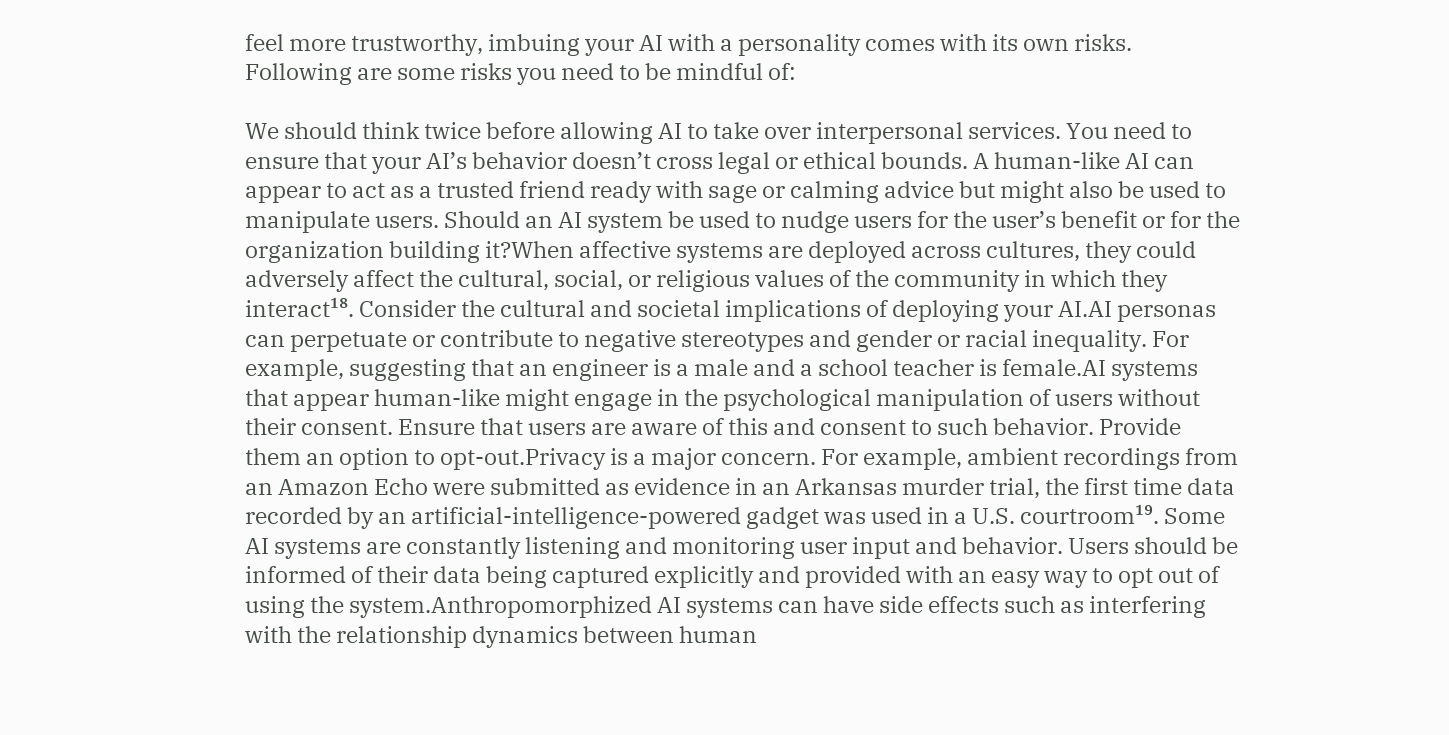feel more trustworthy, imbuing your AI with a personality comes with its own risks. Following are some risks you need to be mindful of:

We should think twice before allowing AI to take over interpersonal services. You need to ensure that your AI’s behavior doesn’t cross legal or ethical bounds. A human-like AI can appear to act as a trusted friend ready with sage or calming advice but might also be used to manipulate users. Should an AI system be used to nudge users for the user’s benefit or for the organization building it?When affective systems are deployed across cultures, they could adversely affect the cultural, social, or religious values of the community in which they interact¹⁸. Consider the cultural and societal implications of deploying your AI.AI personas can perpetuate or contribute to negative stereotypes and gender or racial inequality. For example, suggesting that an engineer is a male and a school teacher is female.AI systems that appear human-like might engage in the psychological manipulation of users without their consent. Ensure that users are aware of this and consent to such behavior. Provide them an option to opt-out.Privacy is a major concern. For example, ambient recordings from an Amazon Echo were submitted as evidence in an Arkansas murder trial, the first time data recorded by an artificial-intelligence-powered gadget was used in a U.S. courtroom¹⁹. Some AI systems are constantly listening and monitoring user input and behavior. Users should be informed of their data being captured explicitly and provided with an easy way to opt out of using the system.Anthropomorphized AI systems can have side effects such as interfering with the relationship dynamics between human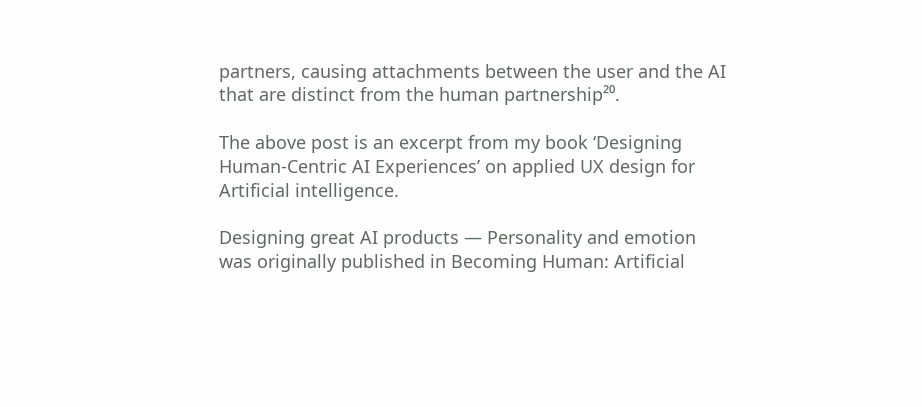partners, causing attachments between the user and the AI that are distinct from the human partnership²⁰.

The above post is an excerpt from my book ‘Designing Human-Centric AI Experiences’ on applied UX design for Artificial intelligence.

Designing great AI products — Personality and emotion was originally published in Becoming Human: Artificial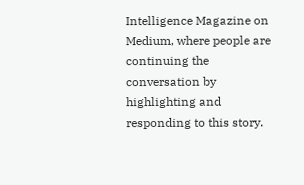Intelligence Magazine on Medium, where people are continuing the conversation by highlighting and responding to this story.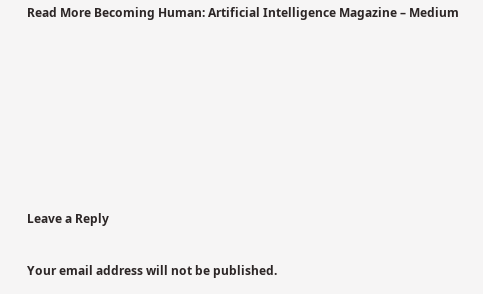Read More Becoming Human: Artificial Intelligence Magazine – Medium







Leave a Reply

Your email address will not be published.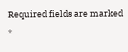Required fields are marked *